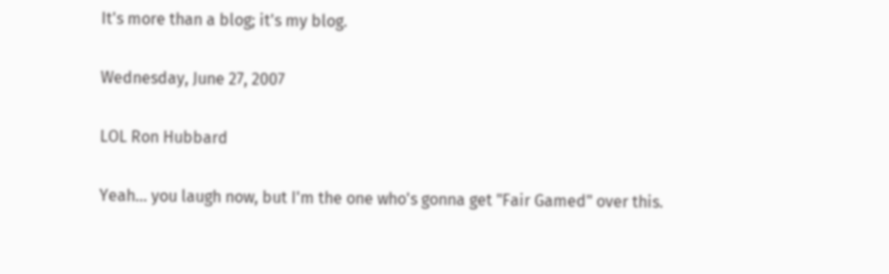It's more than a blog; it's my blog.

Wednesday, June 27, 2007

LOL Ron Hubbard

Yeah... you laugh now, but I'm the one who's gonna get "Fair Gamed" over this.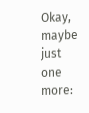Okay, maybe just one more: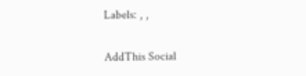Labels: , ,

AddThis Social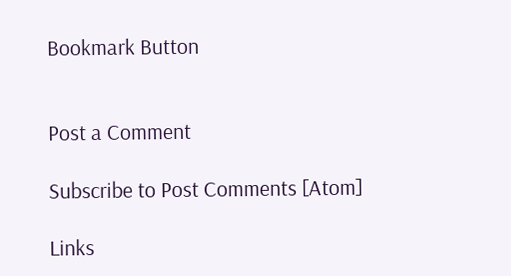Bookmark Button


Post a Comment

Subscribe to Post Comments [Atom]

Links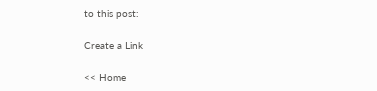to this post:

Create a Link

<< Home